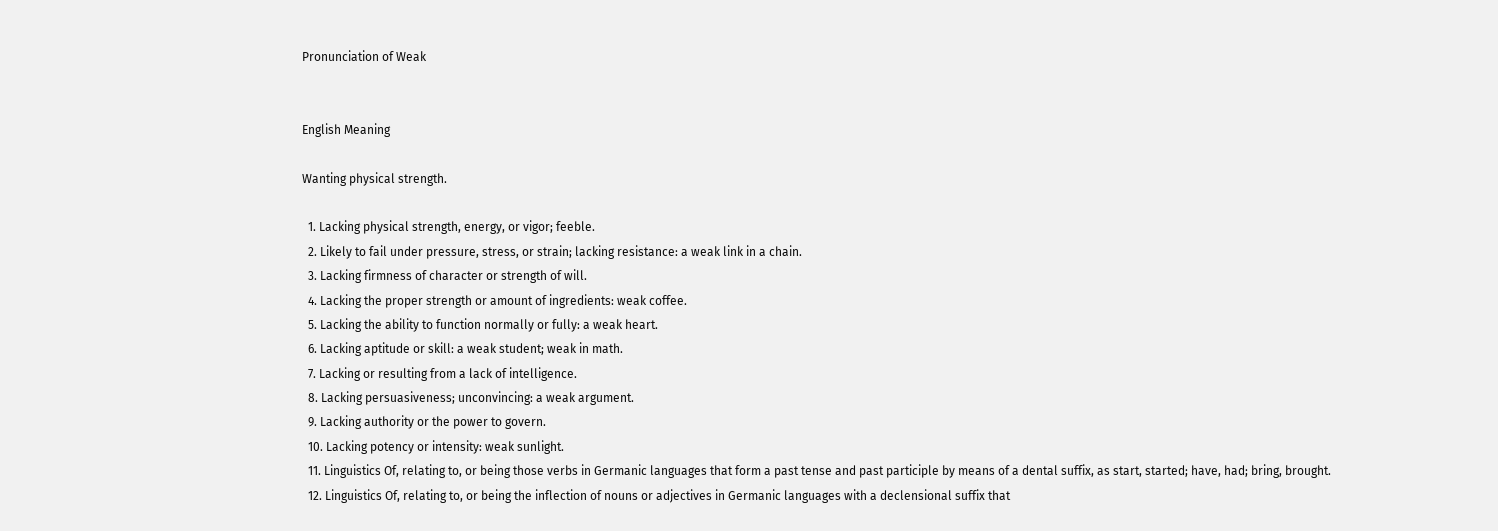Pronunciation of Weak


English Meaning

Wanting physical strength.

  1. Lacking physical strength, energy, or vigor; feeble.
  2. Likely to fail under pressure, stress, or strain; lacking resistance: a weak link in a chain.
  3. Lacking firmness of character or strength of will.
  4. Lacking the proper strength or amount of ingredients: weak coffee.
  5. Lacking the ability to function normally or fully: a weak heart.
  6. Lacking aptitude or skill: a weak student; weak in math.
  7. Lacking or resulting from a lack of intelligence.
  8. Lacking persuasiveness; unconvincing: a weak argument.
  9. Lacking authority or the power to govern.
  10. Lacking potency or intensity: weak sunlight.
  11. Linguistics Of, relating to, or being those verbs in Germanic languages that form a past tense and past participle by means of a dental suffix, as start, started; have, had; bring, brought.
  12. Linguistics Of, relating to, or being the inflection of nouns or adjectives in Germanic languages with a declensional suffix that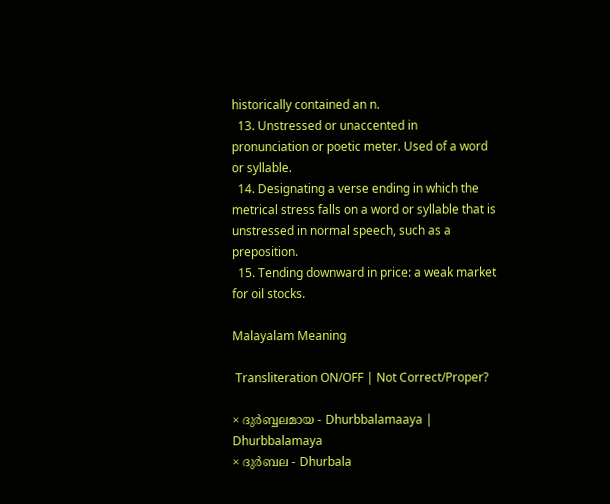historically contained an n.
  13. Unstressed or unaccented in pronunciation or poetic meter. Used of a word or syllable.
  14. Designating a verse ending in which the metrical stress falls on a word or syllable that is unstressed in normal speech, such as a preposition.
  15. Tending downward in price: a weak market for oil stocks.

Malayalam Meaning

 Transliteration ON/OFF | Not Correct/Proper?

× ദുര്‍ബ്ബലമായ - Dhurbbalamaaya | Dhurbbalamaya
× ദുര്‍ബല - Dhurbala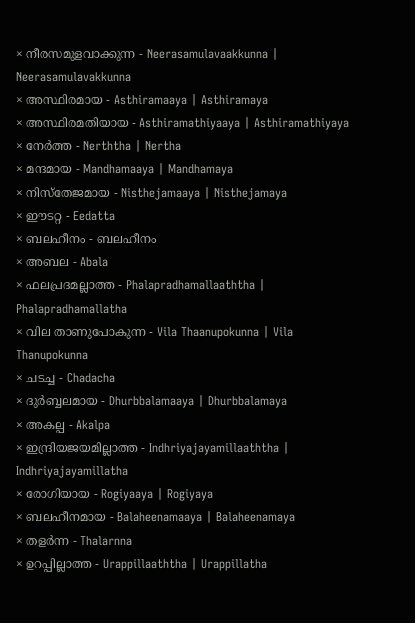× നീരസമുളവാക്കുന്ന - Neerasamulavaakkunna | Neerasamulavakkunna
× അസ്ഥിരമായ - Asthiramaaya | Asthiramaya
× അസ്ഥിരമതിയായ - Asthiramathiyaaya | Asthiramathiyaya
× നേര്‍ത്ത - Nerththa | Nertha
× മന്ദമായ - Mandhamaaya | Mandhamaya
× നിസ്‌തേജമായ - Nisthejamaaya | Nisthejamaya
× ഈടറ്റ - Eedatta
× ബലഹീനം - ബലഹീനം
× അബല - Abala
× ഫലപ്രദമല്ലാത്ത - Phalapradhamallaaththa | Phalapradhamallatha
× വില താണുപോകുന്ന - Vila Thaanupokunna | Vila Thanupokunna
× ചടച്ച - Chadacha
× ദുർബ്ബലമായ - Dhurbbalamaaya | Dhurbbalamaya
× അകല്പ - Akalpa
× ഇന്ദ്രിയജയമില്ലാത്ത - Indhriyajayamillaaththa | Indhriyajayamillatha
× രോഗിയായ - Rogiyaaya | Rogiyaya
× ബലഹീനമായ - Balaheenamaaya | Balaheenamaya
× തളര്‍ന്ന - Thalarnna
× ഉറപ്പില്ലാത്ത - Urappillaaththa | Urappillatha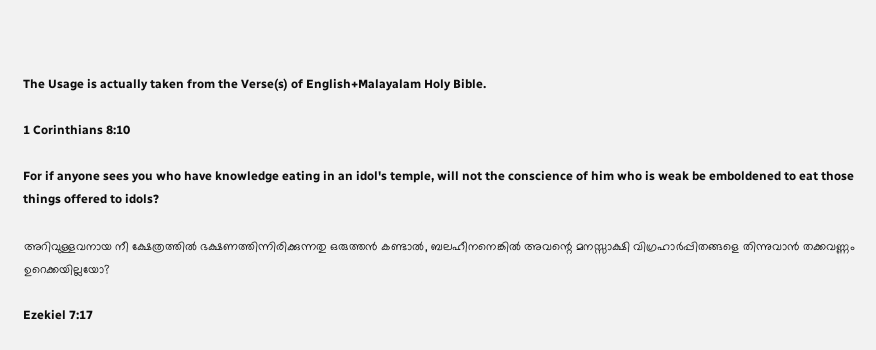The Usage is actually taken from the Verse(s) of English+Malayalam Holy Bible.

1 Corinthians 8:10

For if anyone sees you who have knowledge eating in an idol's temple, will not the conscience of him who is weak be emboldened to eat those things offered to idols?

അറിവുള്ളവനായ നീ ക്ഷേത്രത്തിൽ ഭക്ഷണത്തിന്നിരിക്കുന്നതു ഒരുത്തൻ കണ്ടാൽ, ബലഹീനനെങ്കിൽ അവന്റെ മനസ്സാക്ഷി വിഗ്രഹാർപ്പിതങ്ങളെ തിന്നുവാൻ തക്കവണ്ണം ഉറെക്കയില്ലയോ?

Ezekiel 7:17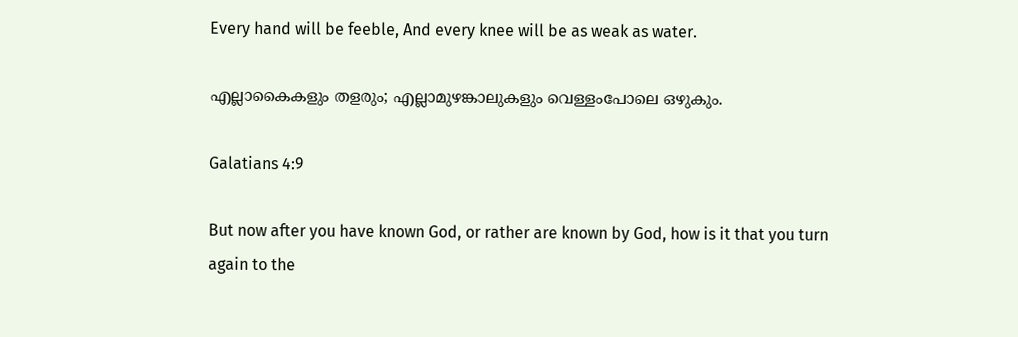Every hand will be feeble, And every knee will be as weak as water.

എല്ലാകൈകളും തളരും; എല്ലാമുഴങ്കാലുകളും വെള്ളംപോലെ ഒഴുകും.

Galatians 4:9

But now after you have known God, or rather are known by God, how is it that you turn again to the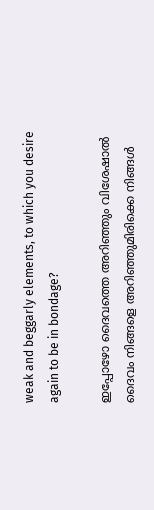weak and beggarly elements, to which you desire again to be in bondage?

ഇപ്പോഴോ ദൈവത്തെ അറിഞ്ഞും വിശേഷാൽ ദൈവം നിങ്ങളെ അറിഞ്ഞുമിരിക്കെ നിങ്ങൾ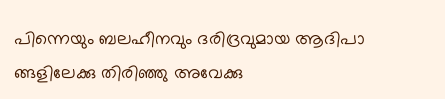പിന്നെയും ബലഹീനവും ദരിദ്രവുമായ ആദിപാ ങ്ങളിലേക്കു തിരിഞ്ഞു അവേക്കു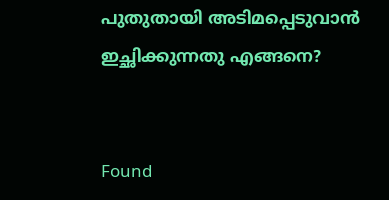പുതുതായി അടിമപ്പെടുവാൻ ഇച്ഛിക്കുന്നതു എങ്ങനെ?


Found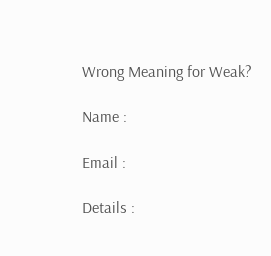Wrong Meaning for Weak?

Name :

Email :

Details :